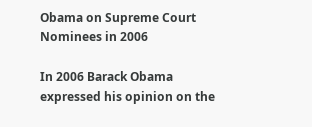Obama on Supreme Court Nominees in 2006

In 2006 Barack Obama expressed his opinion on the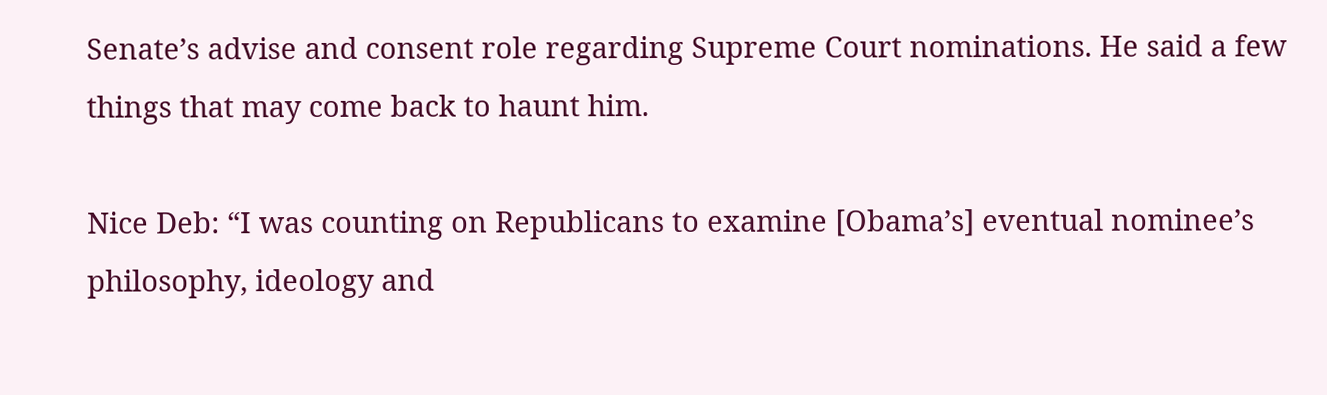Senate’s advise and consent role regarding Supreme Court nominations. He said a few things that may come back to haunt him.

Nice Deb: “I was counting on Republicans to examine [Obama’s] eventual nominee’s philosophy, ideology and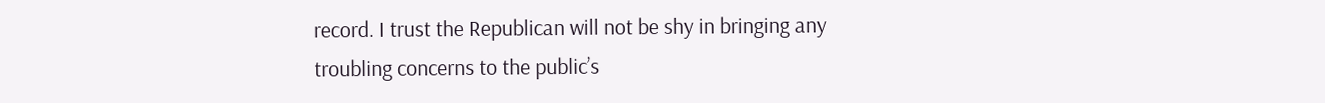record. I trust the Republican will not be shy in bringing any troubling concerns to the public’s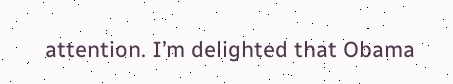attention. I’m delighted that Obama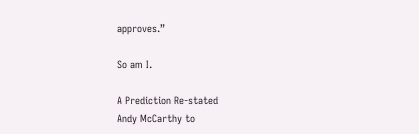approves.”

So am I.

A Prediction Re-stated
Andy McCarthy to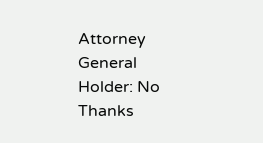Attorney General Holder: No Thanks